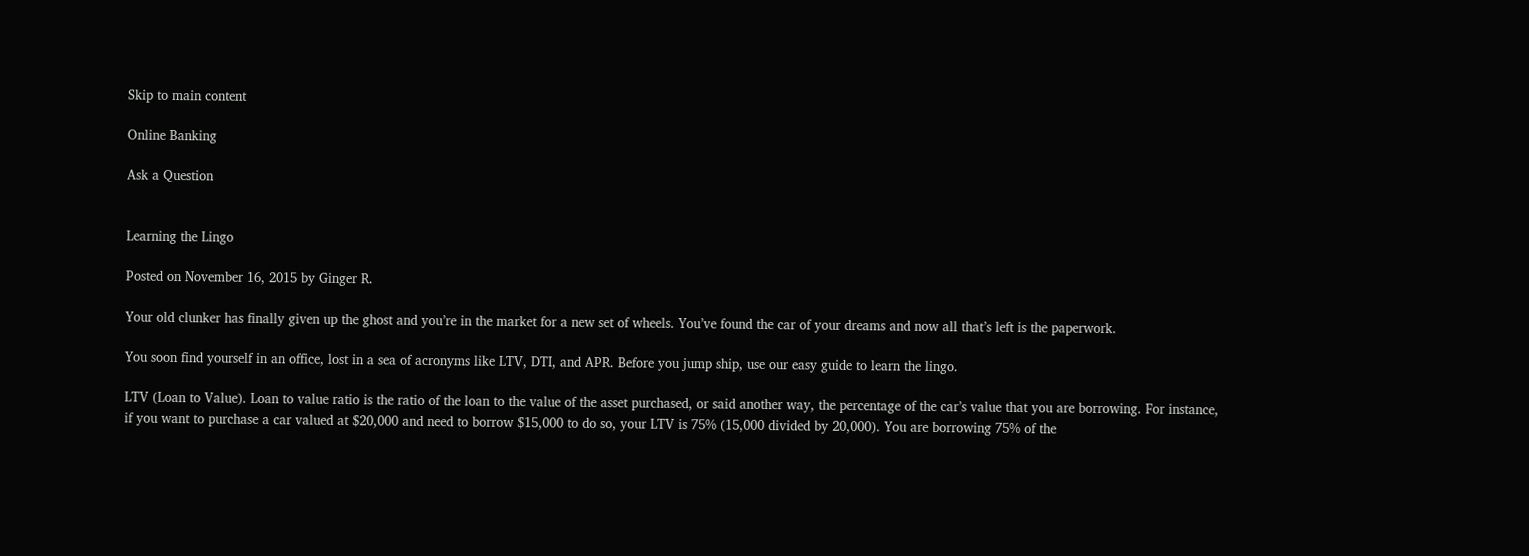Skip to main content

Online Banking

Ask a Question


Learning the Lingo

Posted on November 16, 2015 by Ginger R.

Your old clunker has finally given up the ghost and you’re in the market for a new set of wheels. You’ve found the car of your dreams and now all that’s left is the paperwork.

You soon find yourself in an office, lost in a sea of acronyms like LTV, DTI, and APR. Before you jump ship, use our easy guide to learn the lingo.

LTV (Loan to Value). Loan to value ratio is the ratio of the loan to the value of the asset purchased, or said another way, the percentage of the car’s value that you are borrowing. For instance, if you want to purchase a car valued at $20,000 and need to borrow $15,000 to do so, your LTV is 75% (15,000 divided by 20,000). You are borrowing 75% of the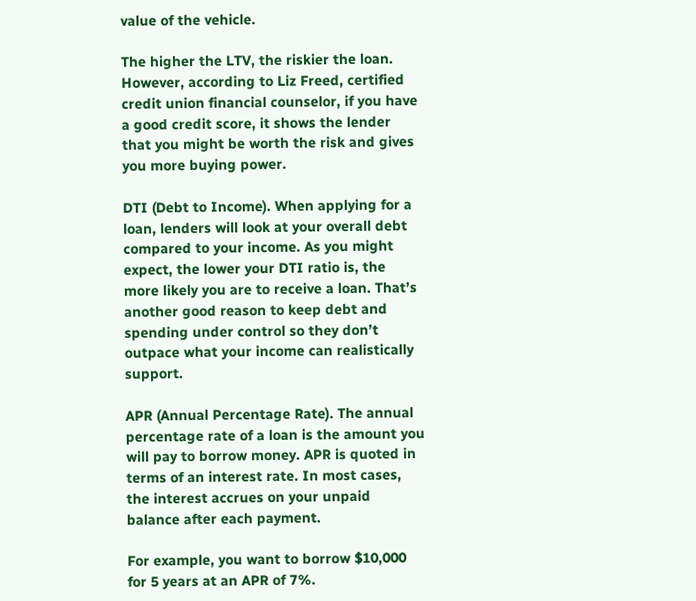value of the vehicle.

The higher the LTV, the riskier the loan. However, according to Liz Freed, certified credit union financial counselor, if you have a good credit score, it shows the lender that you might be worth the risk and gives you more buying power.

DTI (Debt to Income). When applying for a loan, lenders will look at your overall debt compared to your income. As you might expect, the lower your DTI ratio is, the more likely you are to receive a loan. That’s another good reason to keep debt and spending under control so they don’t outpace what your income can realistically support.

APR (Annual Percentage Rate). The annual percentage rate of a loan is the amount you will pay to borrow money. APR is quoted in terms of an interest rate. In most cases, the interest accrues on your unpaid balance after each payment.

For example, you want to borrow $10,000 for 5 years at an APR of 7%.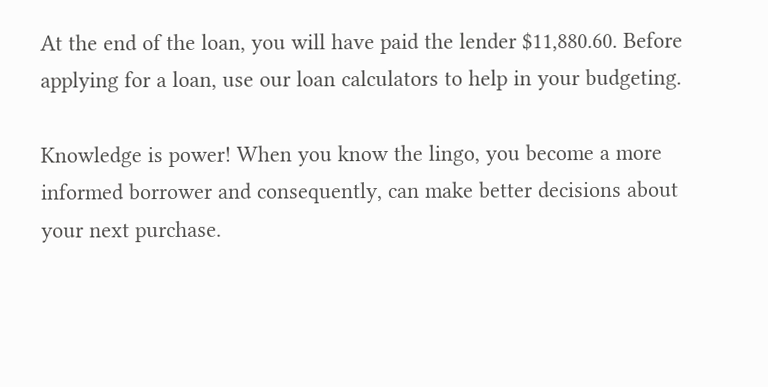At the end of the loan, you will have paid the lender $11,880.60. Before applying for a loan, use our loan calculators to help in your budgeting.

Knowledge is power! When you know the lingo, you become a more informed borrower and consequently, can make better decisions about your next purchase.